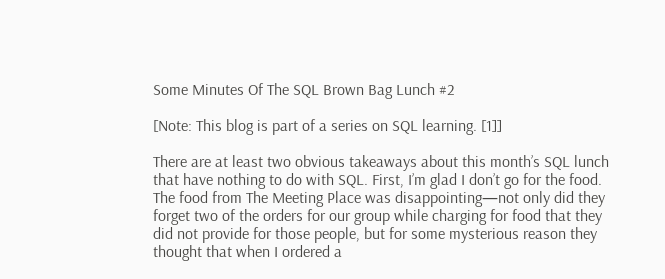Some Minutes Of The SQL Brown Bag Lunch #2

[Note: This blog is part of a series on SQL learning. [1]]

There are at least two obvious takeaways about this month’s SQL lunch that have nothing to do with SQL. First, I’m glad I don’t go for the food. The food from The Meeting Place was disappointing—not only did they forget two of the orders for our group while charging for food that they did not provide for those people, but for some mysterious reason they thought that when I ordered a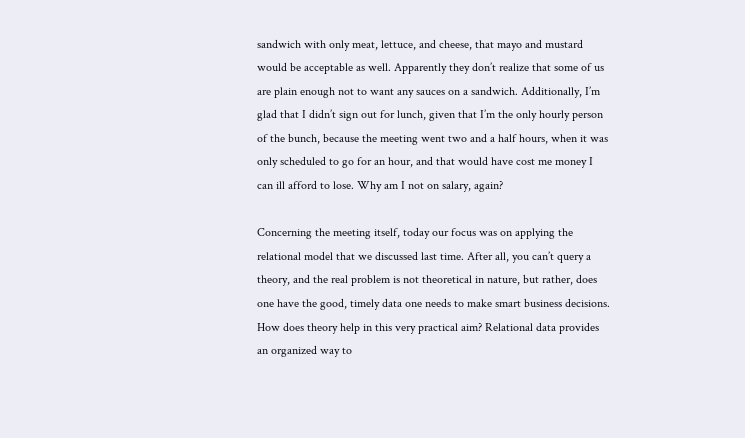sandwich with only meat, lettuce, and cheese, that mayo and mustard would be acceptable as well. Apparently they don’t realize that some of us are plain enough not to want any sauces on a sandwich. Additionally, I’m glad that I didn’t sign out for lunch, given that I’m the only hourly person of the bunch, because the meeting went two and a half hours, when it was only scheduled to go for an hour, and that would have cost me money I can ill afford to lose. Why am I not on salary, again?

Concerning the meeting itself, today our focus was on applying the relational model that we discussed last time. After all, you can’t query a theory, and the real problem is not theoretical in nature, but rather, does one have the good, timely data one needs to make smart business decisions. How does theory help in this very practical aim? Relational data provides an organized way to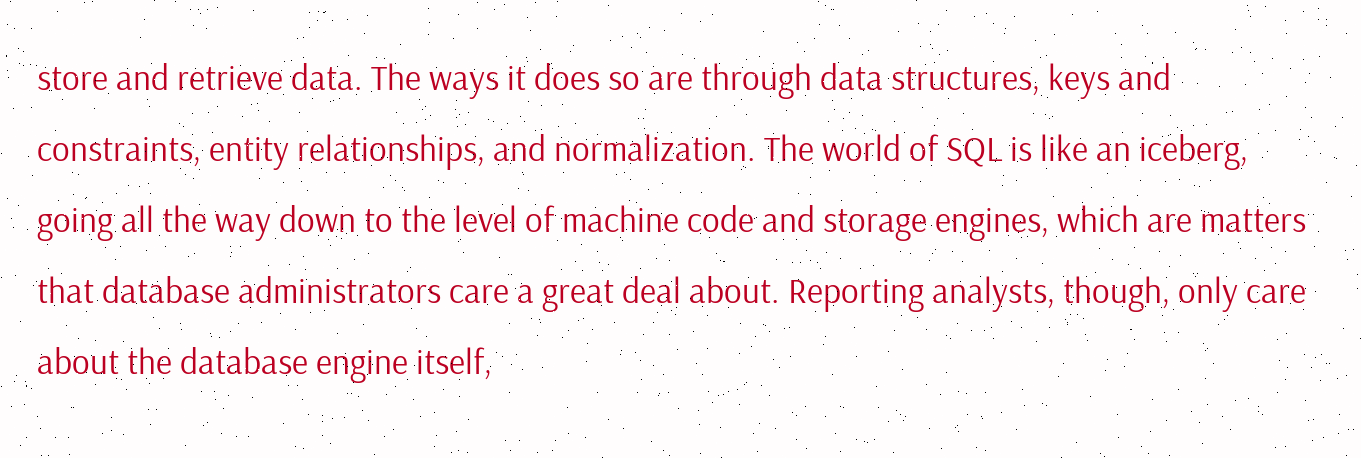store and retrieve data. The ways it does so are through data structures, keys and constraints, entity relationships, and normalization. The world of SQL is like an iceberg, going all the way down to the level of machine code and storage engines, which are matters that database administrators care a great deal about. Reporting analysts, though, only care about the database engine itself,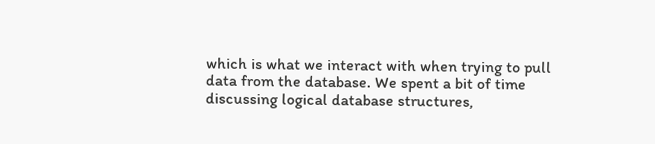which is what we interact with when trying to pull data from the database. We spent a bit of time discussing logical database structures,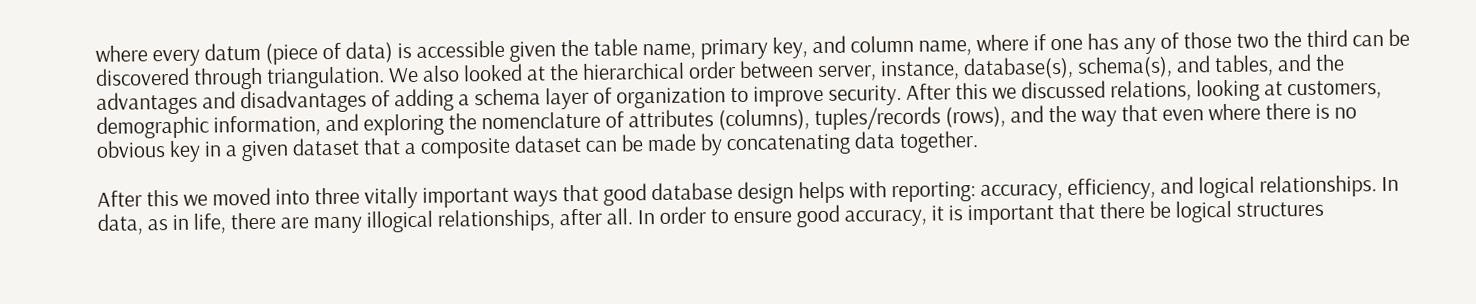where every datum (piece of data) is accessible given the table name, primary key, and column name, where if one has any of those two the third can be discovered through triangulation. We also looked at the hierarchical order between server, instance, database(s), schema(s), and tables, and the advantages and disadvantages of adding a schema layer of organization to improve security. After this we discussed relations, looking at customers, demographic information, and exploring the nomenclature of attributes (columns), tuples/records (rows), and the way that even where there is no obvious key in a given dataset that a composite dataset can be made by concatenating data together.

After this we moved into three vitally important ways that good database design helps with reporting: accuracy, efficiency, and logical relationships. In data, as in life, there are many illogical relationships, after all. In order to ensure good accuracy, it is important that there be logical structures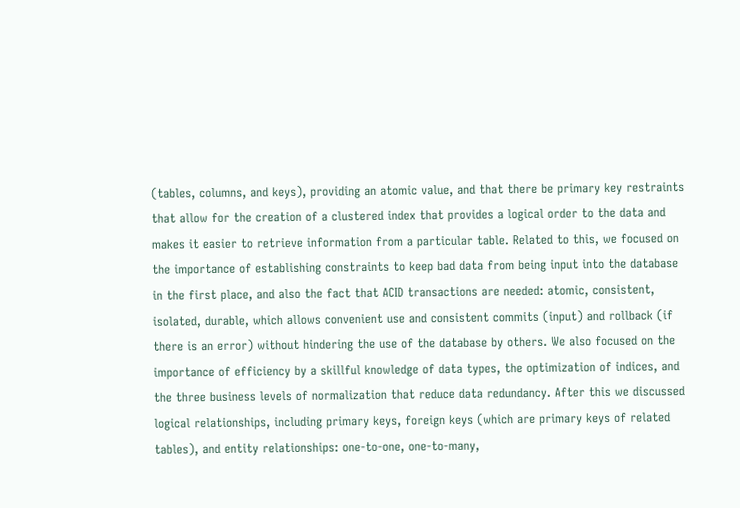(tables, columns, and keys), providing an atomic value, and that there be primary key restraints that allow for the creation of a clustered index that provides a logical order to the data and makes it easier to retrieve information from a particular table. Related to this, we focused on the importance of establishing constraints to keep bad data from being input into the database in the first place, and also the fact that ACID transactions are needed: atomic, consistent, isolated, durable, which allows convenient use and consistent commits (input) and rollback (if there is an error) without hindering the use of the database by others. We also focused on the importance of efficiency by a skillful knowledge of data types, the optimization of indices, and the three business levels of normalization that reduce data redundancy. After this we discussed logical relationships, including primary keys, foreign keys (which are primary keys of related tables), and entity relationships: one-to-one, one-to-many,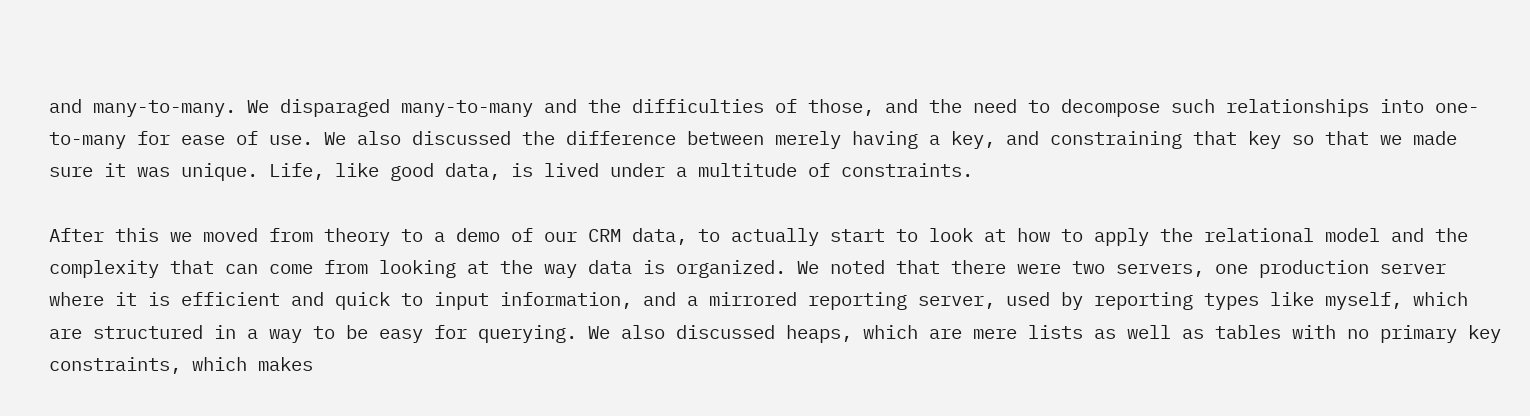and many-to-many. We disparaged many-to-many and the difficulties of those, and the need to decompose such relationships into one-to-many for ease of use. We also discussed the difference between merely having a key, and constraining that key so that we made sure it was unique. Life, like good data, is lived under a multitude of constraints.

After this we moved from theory to a demo of our CRM data, to actually start to look at how to apply the relational model and the complexity that can come from looking at the way data is organized. We noted that there were two servers, one production server where it is efficient and quick to input information, and a mirrored reporting server, used by reporting types like myself, which are structured in a way to be easy for querying. We also discussed heaps, which are mere lists as well as tables with no primary key constraints, which makes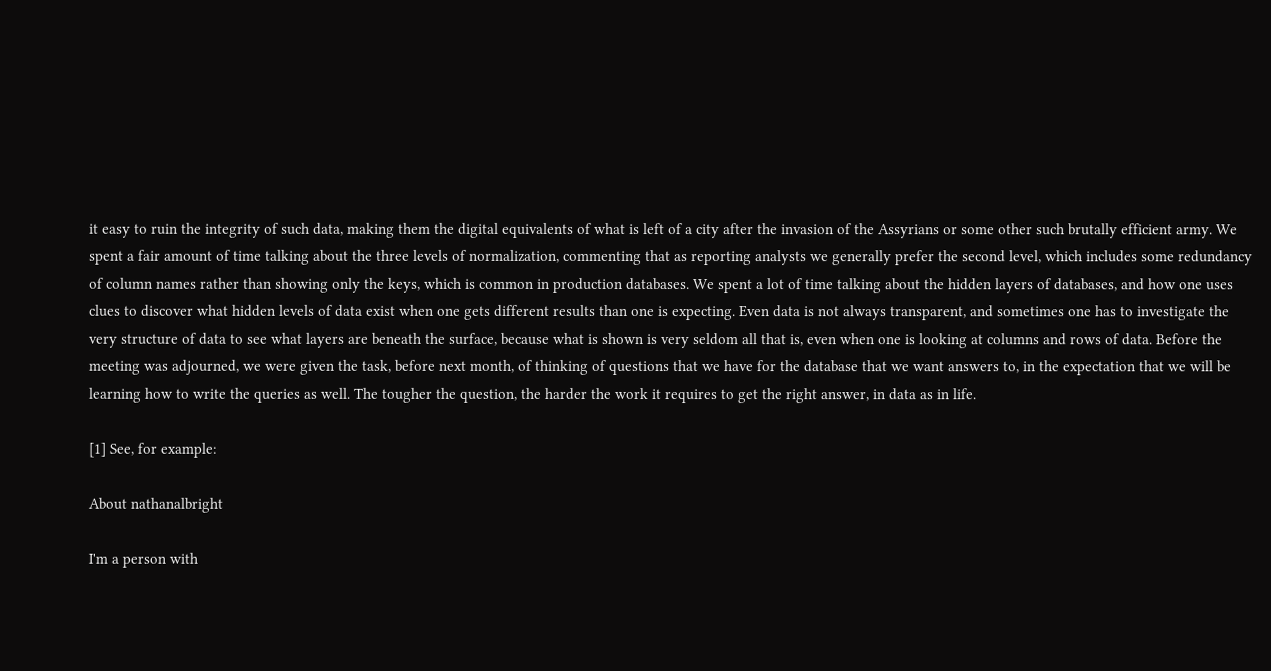it easy to ruin the integrity of such data, making them the digital equivalents of what is left of a city after the invasion of the Assyrians or some other such brutally efficient army. We spent a fair amount of time talking about the three levels of normalization, commenting that as reporting analysts we generally prefer the second level, which includes some redundancy of column names rather than showing only the keys, which is common in production databases. We spent a lot of time talking about the hidden layers of databases, and how one uses clues to discover what hidden levels of data exist when one gets different results than one is expecting. Even data is not always transparent, and sometimes one has to investigate the very structure of data to see what layers are beneath the surface, because what is shown is very seldom all that is, even when one is looking at columns and rows of data. Before the meeting was adjourned, we were given the task, before next month, of thinking of questions that we have for the database that we want answers to, in the expectation that we will be learning how to write the queries as well. The tougher the question, the harder the work it requires to get the right answer, in data as in life.

[1] See, for example:

About nathanalbright

I'm a person with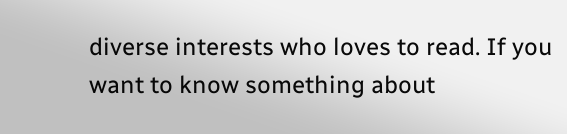diverse interests who loves to read. If you want to know something about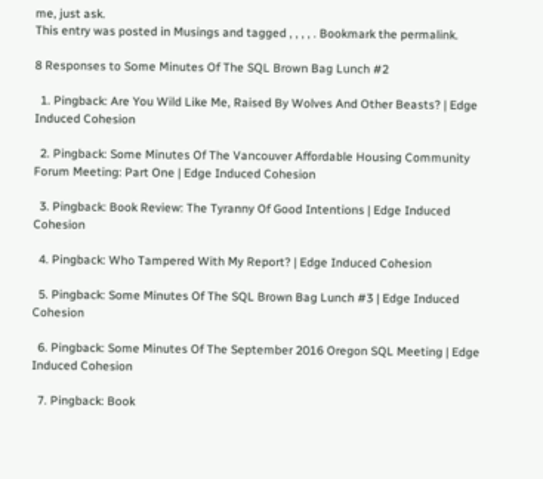me, just ask.
This entry was posted in Musings and tagged , , , , . Bookmark the permalink.

8 Responses to Some Minutes Of The SQL Brown Bag Lunch #2

  1. Pingback: Are You Wild Like Me, Raised By Wolves And Other Beasts? | Edge Induced Cohesion

  2. Pingback: Some Minutes Of The Vancouver Affordable Housing Community Forum Meeting: Part One | Edge Induced Cohesion

  3. Pingback: Book Review: The Tyranny Of Good Intentions | Edge Induced Cohesion

  4. Pingback: Who Tampered With My Report? | Edge Induced Cohesion

  5. Pingback: Some Minutes Of The SQL Brown Bag Lunch #3 | Edge Induced Cohesion

  6. Pingback: Some Minutes Of The September 2016 Oregon SQL Meeting | Edge Induced Cohesion

  7. Pingback: Book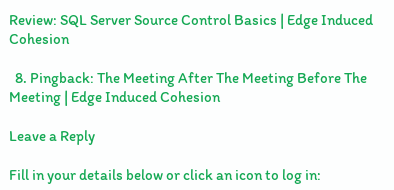Review: SQL Server Source Control Basics | Edge Induced Cohesion

  8. Pingback: The Meeting After The Meeting Before The Meeting | Edge Induced Cohesion

Leave a Reply

Fill in your details below or click an icon to log in: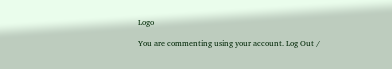Logo

You are commenting using your account. Log Out /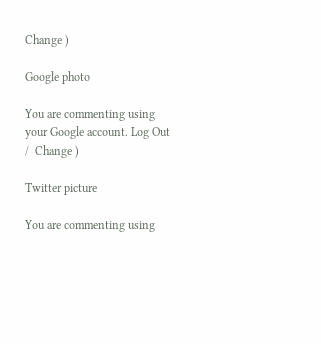Change )

Google photo

You are commenting using your Google account. Log Out /  Change )

Twitter picture

You are commenting using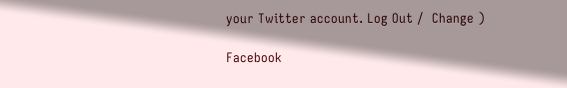your Twitter account. Log Out /  Change )

Facebook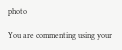photo

You are commenting using your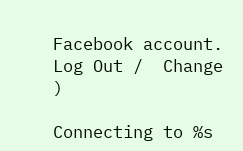Facebook account. Log Out /  Change )

Connecting to %s